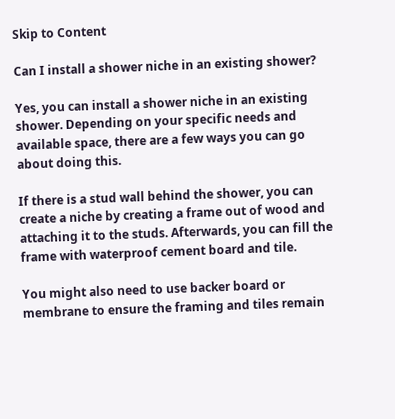Skip to Content

Can I install a shower niche in an existing shower?

Yes, you can install a shower niche in an existing shower. Depending on your specific needs and available space, there are a few ways you can go about doing this.

If there is a stud wall behind the shower, you can create a niche by creating a frame out of wood and attaching it to the studs. Afterwards, you can fill the frame with waterproof cement board and tile.

You might also need to use backer board or membrane to ensure the framing and tiles remain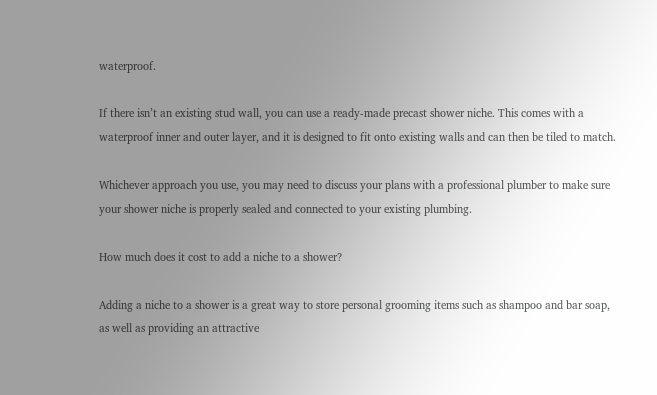waterproof.

If there isn’t an existing stud wall, you can use a ready-made precast shower niche. This comes with a waterproof inner and outer layer, and it is designed to fit onto existing walls and can then be tiled to match.

Whichever approach you use, you may need to discuss your plans with a professional plumber to make sure your shower niche is properly sealed and connected to your existing plumbing.

How much does it cost to add a niche to a shower?

Adding a niche to a shower is a great way to store personal grooming items such as shampoo and bar soap, as well as providing an attractive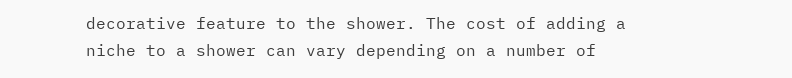decorative feature to the shower. The cost of adding a niche to a shower can vary depending on a number of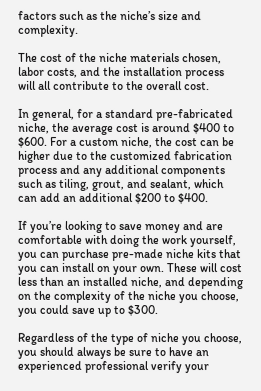factors such as the niche’s size and complexity.

The cost of the niche materials chosen, labor costs, and the installation process will all contribute to the overall cost.

In general, for a standard pre-fabricated niche, the average cost is around $400 to $600. For a custom niche, the cost can be higher due to the customized fabrication process and any additional components such as tiling, grout, and sealant, which can add an additional $200 to $400.

If you’re looking to save money and are comfortable with doing the work yourself, you can purchase pre-made niche kits that you can install on your own. These will cost less than an installed niche, and depending on the complexity of the niche you choose, you could save up to $300.

Regardless of the type of niche you choose, you should always be sure to have an experienced professional verify your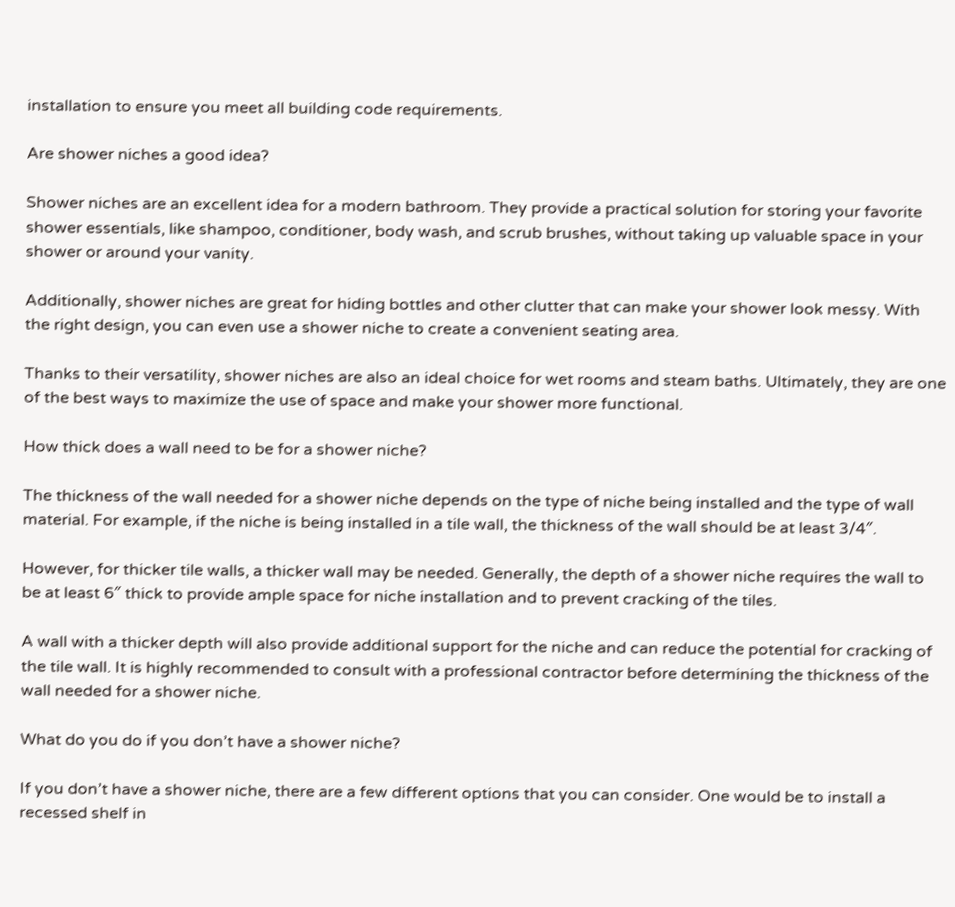installation to ensure you meet all building code requirements.

Are shower niches a good idea?

Shower niches are an excellent idea for a modern bathroom. They provide a practical solution for storing your favorite shower essentials, like shampoo, conditioner, body wash, and scrub brushes, without taking up valuable space in your shower or around your vanity.

Additionally, shower niches are great for hiding bottles and other clutter that can make your shower look messy. With the right design, you can even use a shower niche to create a convenient seating area.

Thanks to their versatility, shower niches are also an ideal choice for wet rooms and steam baths. Ultimately, they are one of the best ways to maximize the use of space and make your shower more functional.

How thick does a wall need to be for a shower niche?

The thickness of the wall needed for a shower niche depends on the type of niche being installed and the type of wall material. For example, if the niche is being installed in a tile wall, the thickness of the wall should be at least 3/4″.

However, for thicker tile walls, a thicker wall may be needed. Generally, the depth of a shower niche requires the wall to be at least 6″ thick to provide ample space for niche installation and to prevent cracking of the tiles.

A wall with a thicker depth will also provide additional support for the niche and can reduce the potential for cracking of the tile wall. It is highly recommended to consult with a professional contractor before determining the thickness of the wall needed for a shower niche.

What do you do if you don’t have a shower niche?

If you don’t have a shower niche, there are a few different options that you can consider. One would be to install a recessed shelf in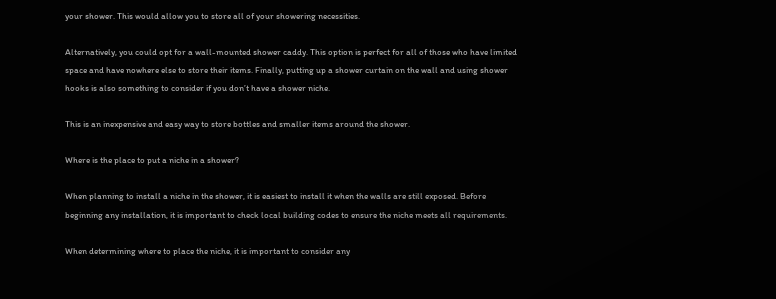your shower. This would allow you to store all of your showering necessities.

Alternatively, you could opt for a wall-mounted shower caddy. This option is perfect for all of those who have limited space and have nowhere else to store their items. Finally, putting up a shower curtain on the wall and using shower hooks is also something to consider if you don’t have a shower niche.

This is an inexpensive and easy way to store bottles and smaller items around the shower.

Where is the place to put a niche in a shower?

When planning to install a niche in the shower, it is easiest to install it when the walls are still exposed. Before beginning any installation, it is important to check local building codes to ensure the niche meets all requirements.

When determining where to place the niche, it is important to consider any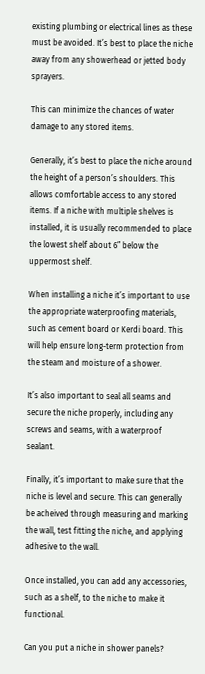existing plumbing or electrical lines as these must be avoided. It’s best to place the niche away from any showerhead or jetted body sprayers.

This can minimize the chances of water damage to any stored items.

Generally, it’s best to place the niche around the height of a person’s shoulders. This allows comfortable access to any stored items. If a niche with multiple shelves is installed, it is usually recommended to place the lowest shelf about 6” below the uppermost shelf.

When installing a niche it’s important to use the appropriate waterproofing materials, such as cement board or Kerdi board. This will help ensure long-term protection from the steam and moisture of a shower.

It’s also important to seal all seams and secure the niche properly, including any screws and seams, with a waterproof sealant.

Finally, it’s important to make sure that the niche is level and secure. This can generally be acheived through measuring and marking the wall, test fitting the niche, and applying adhesive to the wall.

Once installed, you can add any accessories, such as a shelf, to the niche to make it functional.

Can you put a niche in shower panels?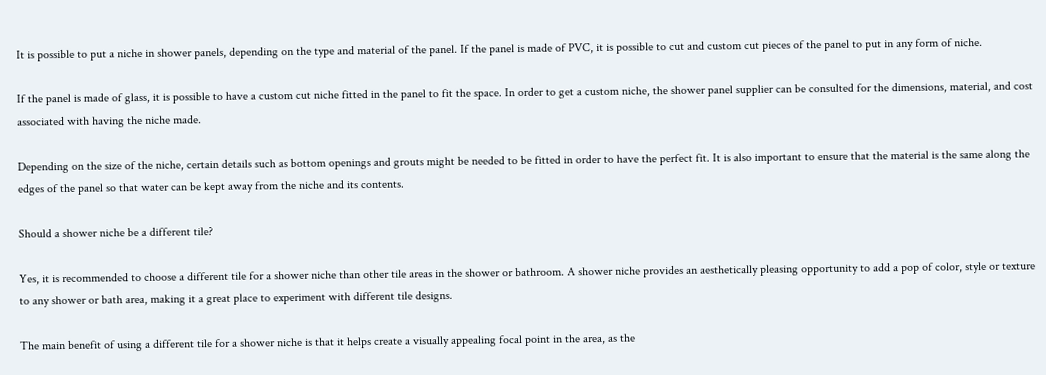It is possible to put a niche in shower panels, depending on the type and material of the panel. If the panel is made of PVC, it is possible to cut and custom cut pieces of the panel to put in any form of niche.

If the panel is made of glass, it is possible to have a custom cut niche fitted in the panel to fit the space. In order to get a custom niche, the shower panel supplier can be consulted for the dimensions, material, and cost associated with having the niche made.

Depending on the size of the niche, certain details such as bottom openings and grouts might be needed to be fitted in order to have the perfect fit. It is also important to ensure that the material is the same along the edges of the panel so that water can be kept away from the niche and its contents.

Should a shower niche be a different tile?

Yes, it is recommended to choose a different tile for a shower niche than other tile areas in the shower or bathroom. A shower niche provides an aesthetically pleasing opportunity to add a pop of color, style or texture to any shower or bath area, making it a great place to experiment with different tile designs.

The main benefit of using a different tile for a shower niche is that it helps create a visually appealing focal point in the area, as the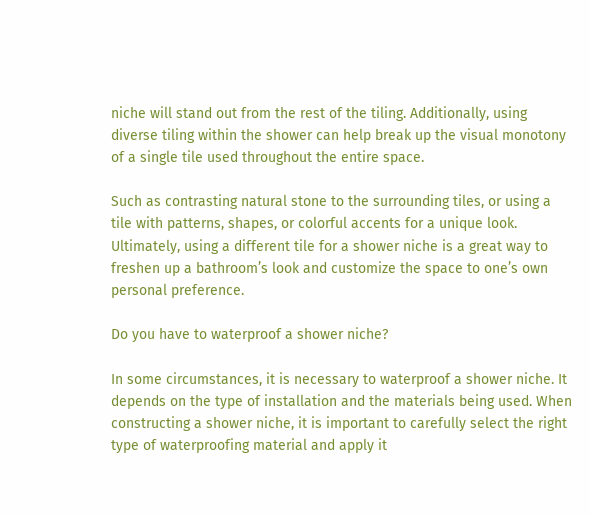niche will stand out from the rest of the tiling. Additionally, using diverse tiling within the shower can help break up the visual monotony of a single tile used throughout the entire space.

Such as contrasting natural stone to the surrounding tiles, or using a tile with patterns, shapes, or colorful accents for a unique look. Ultimately, using a different tile for a shower niche is a great way to freshen up a bathroom’s look and customize the space to one’s own personal preference.

Do you have to waterproof a shower niche?

In some circumstances, it is necessary to waterproof a shower niche. It depends on the type of installation and the materials being used. When constructing a shower niche, it is important to carefully select the right type of waterproofing material and apply it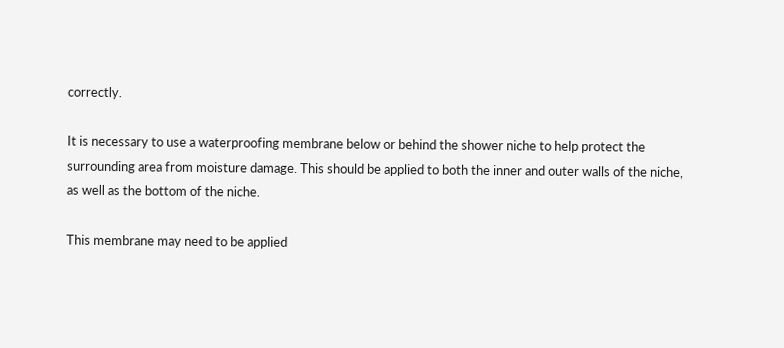correctly.

It is necessary to use a waterproofing membrane below or behind the shower niche to help protect the surrounding area from moisture damage. This should be applied to both the inner and outer walls of the niche, as well as the bottom of the niche.

This membrane may need to be applied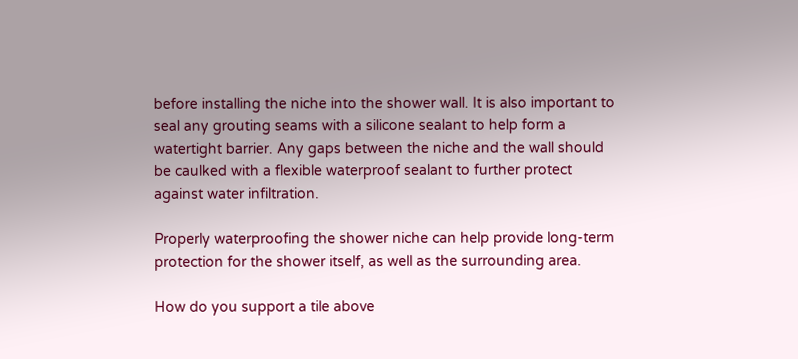before installing the niche into the shower wall. It is also important to seal any grouting seams with a silicone sealant to help form a watertight barrier. Any gaps between the niche and the wall should be caulked with a flexible waterproof sealant to further protect against water infiltration.

Properly waterproofing the shower niche can help provide long-term protection for the shower itself, as well as the surrounding area.

How do you support a tile above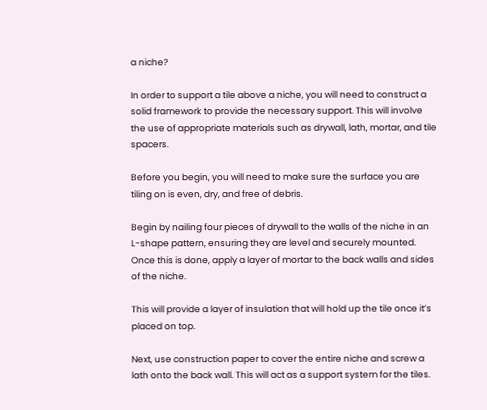a niche?

In order to support a tile above a niche, you will need to construct a solid framework to provide the necessary support. This will involve the use of appropriate materials such as drywall, lath, mortar, and tile spacers.

Before you begin, you will need to make sure the surface you are tiling on is even, dry, and free of debris.

Begin by nailing four pieces of drywall to the walls of the niche in an L-shape pattern, ensuring they are level and securely mounted. Once this is done, apply a layer of mortar to the back walls and sides of the niche.

This will provide a layer of insulation that will hold up the tile once it’s placed on top.

Next, use construction paper to cover the entire niche and screw a lath onto the back wall. This will act as a support system for the tiles.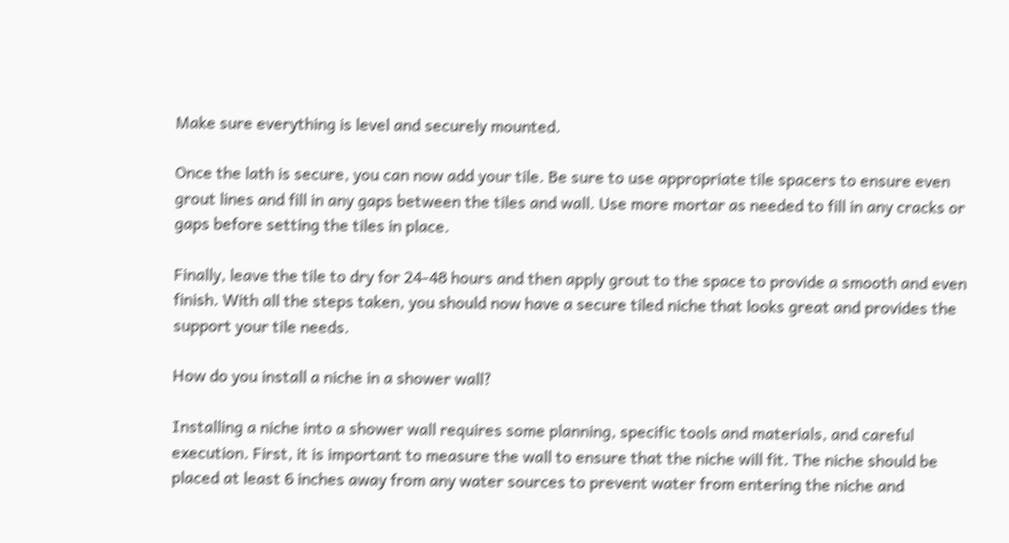Make sure everything is level and securely mounted.

Once the lath is secure, you can now add your tile. Be sure to use appropriate tile spacers to ensure even grout lines and fill in any gaps between the tiles and wall. Use more mortar as needed to fill in any cracks or gaps before setting the tiles in place.

Finally, leave the tile to dry for 24-48 hours and then apply grout to the space to provide a smooth and even finish. With all the steps taken, you should now have a secure tiled niche that looks great and provides the support your tile needs.

How do you install a niche in a shower wall?

Installing a niche into a shower wall requires some planning, specific tools and materials, and careful execution. First, it is important to measure the wall to ensure that the niche will fit. The niche should be placed at least 6 inches away from any water sources to prevent water from entering the niche and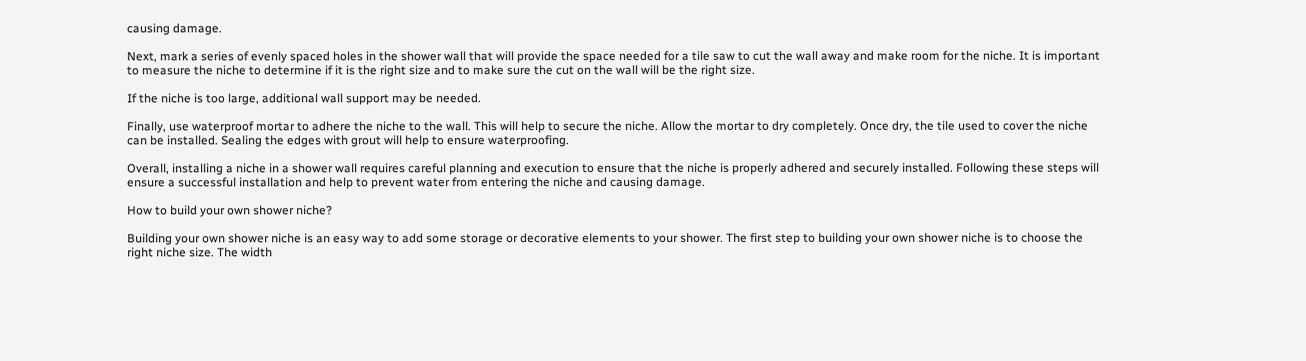causing damage.

Next, mark a series of evenly spaced holes in the shower wall that will provide the space needed for a tile saw to cut the wall away and make room for the niche. It is important to measure the niche to determine if it is the right size and to make sure the cut on the wall will be the right size.

If the niche is too large, additional wall support may be needed.

Finally, use waterproof mortar to adhere the niche to the wall. This will help to secure the niche. Allow the mortar to dry completely. Once dry, the tile used to cover the niche can be installed. Sealing the edges with grout will help to ensure waterproofing.

Overall, installing a niche in a shower wall requires careful planning and execution to ensure that the niche is properly adhered and securely installed. Following these steps will ensure a successful installation and help to prevent water from entering the niche and causing damage.

How to build your own shower niche?

Building your own shower niche is an easy way to add some storage or decorative elements to your shower. The first step to building your own shower niche is to choose the right niche size. The width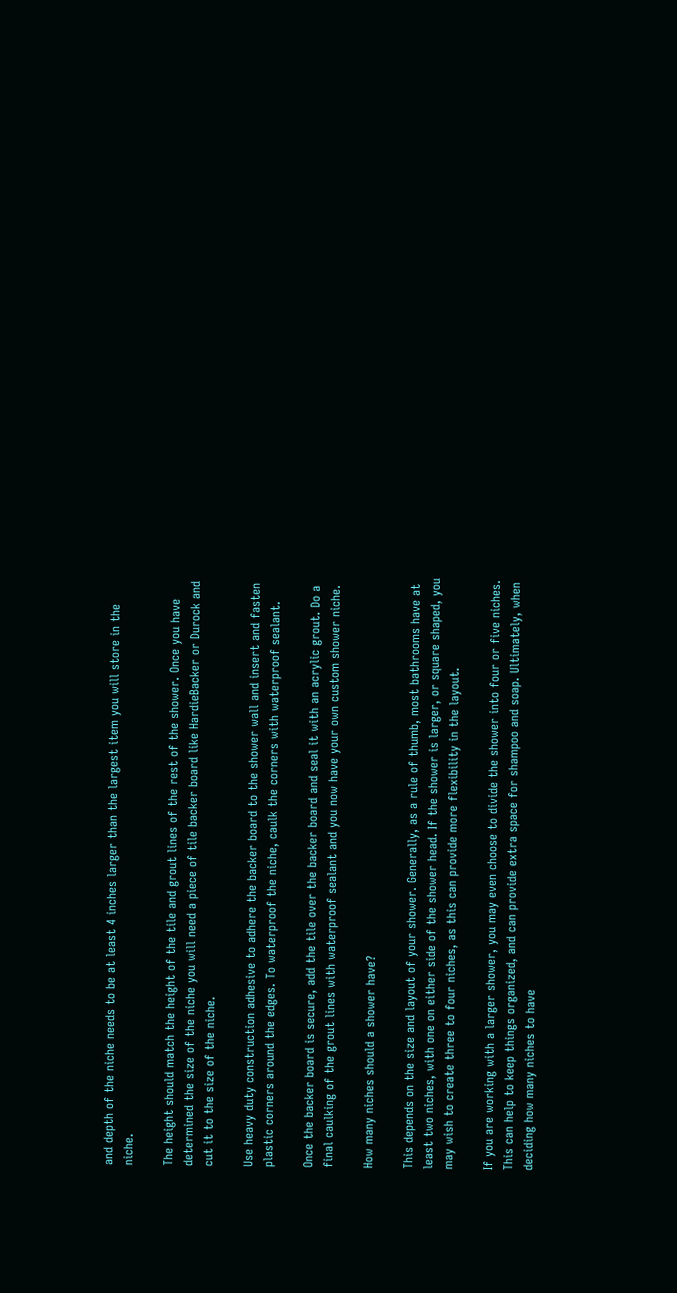and depth of the niche needs to be at least 4 inches larger than the largest item you will store in the niche.

The height should match the height of the tile and grout lines of the rest of the shower. Once you have determined the size of the niche you will need a piece of tile backer board like HardieBacker or Durock and cut it to the size of the niche.

Use heavy duty construction adhesive to adhere the backer board to the shower wall and insert and fasten plastic corners around the edges. To waterproof the niche, caulk the corners with waterproof sealant.

Once the backer board is secure, add the tile over the backer board and seal it with an acrylic grout. Do a final caulking of the grout lines with waterproof sealant and you now have your own custom shower niche.

How many niches should a shower have?

This depends on the size and layout of your shower. Generally, as a rule of thumb, most bathrooms have at least two niches, with one on either side of the shower head. If the shower is larger, or square shaped, you may wish to create three to four niches, as this can provide more flexibility in the layout.

If you are working with a larger shower, you may even choose to divide the shower into four or five niches. This can help to keep things organized, and can provide extra space for shampoo and soap. Ultimately, when deciding how many niches to have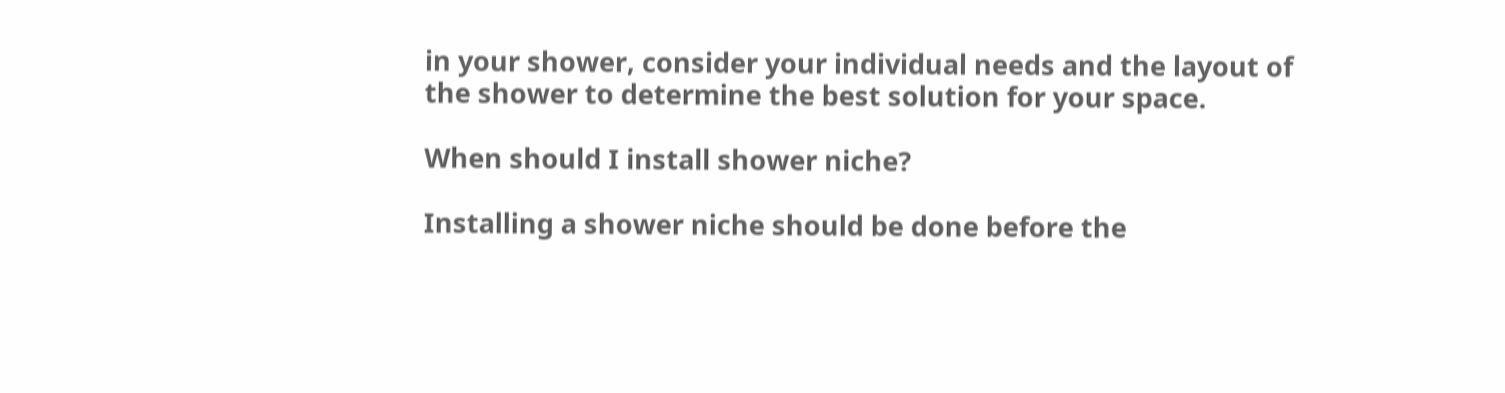in your shower, consider your individual needs and the layout of the shower to determine the best solution for your space.

When should I install shower niche?

Installing a shower niche should be done before the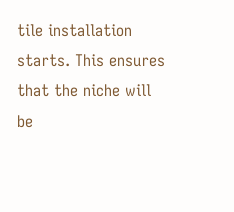tile installation starts. This ensures that the niche will be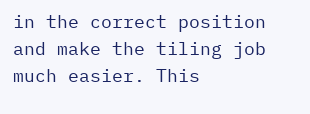in the correct position and make the tiling job much easier. This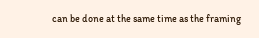can be done at the same time as the framing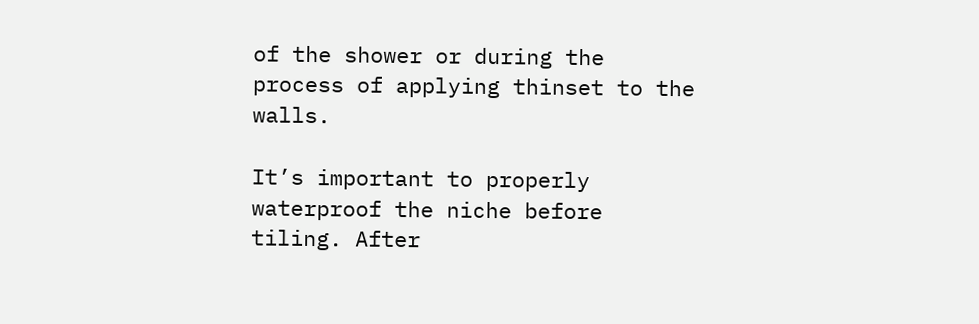of the shower or during the process of applying thinset to the walls.

It’s important to properly waterproof the niche before tiling. After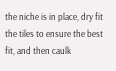the niche is in place, dry fit the tiles to ensure the best fit, and then caulk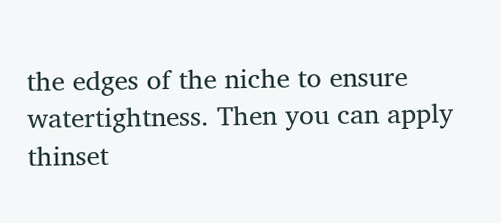the edges of the niche to ensure watertightness. Then you can apply thinset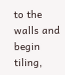to the walls and begin tiling,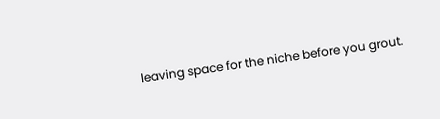leaving space for the niche before you grout.